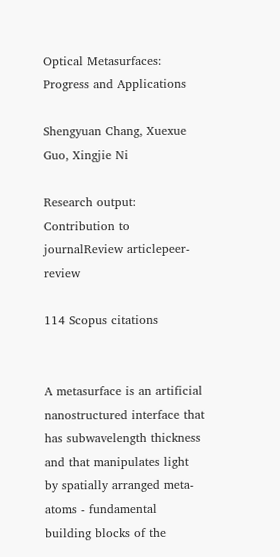Optical Metasurfaces: Progress and Applications

Shengyuan Chang, Xuexue Guo, Xingjie Ni

Research output: Contribution to journalReview articlepeer-review

114 Scopus citations


A metasurface is an artificial nanostructured interface that has subwavelength thickness and that manipulates light by spatially arranged meta-atoms - fundamental building blocks of the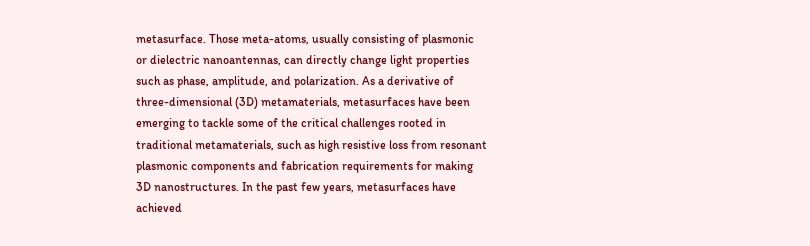metasurface. Those meta-atoms, usually consisting of plasmonic or dielectric nanoantennas, can directly change light properties such as phase, amplitude, and polarization. As a derivative of three-dimensional (3D) metamaterials, metasurfaces have been emerging to tackle some of the critical challenges rooted in traditional metamaterials, such as high resistive loss from resonant plasmonic components and fabrication requirements for making 3D nanostructures. In the past few years, metasurfaces have achieved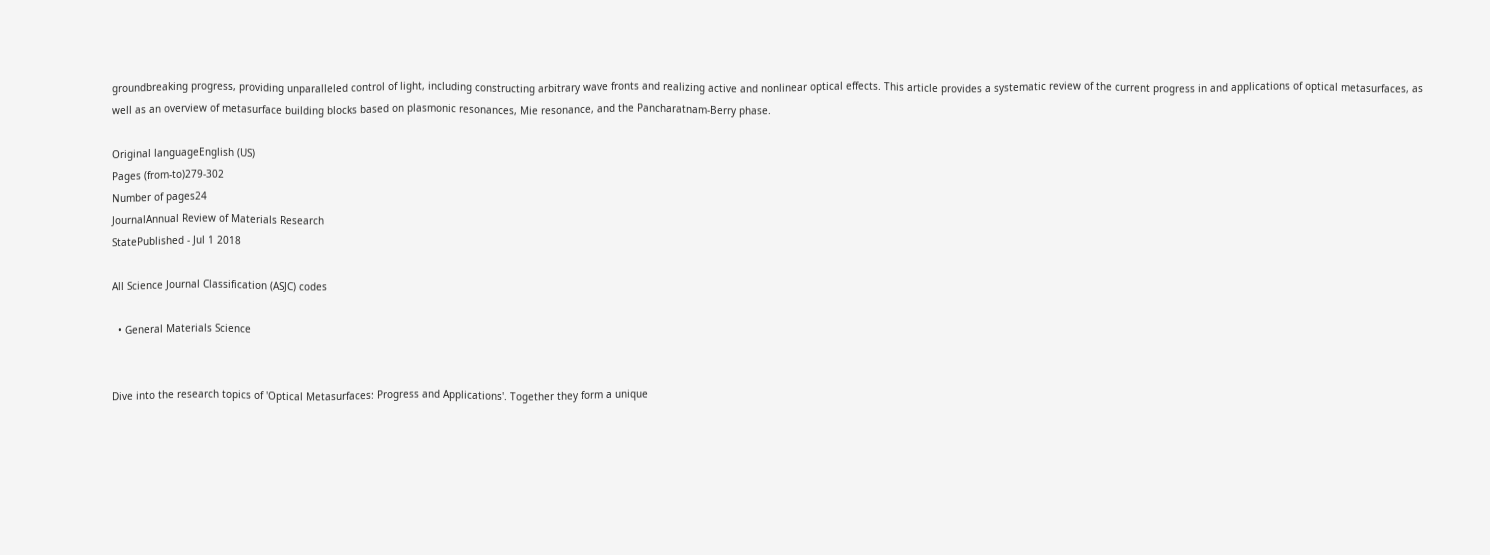groundbreaking progress, providing unparalleled control of light, including constructing arbitrary wave fronts and realizing active and nonlinear optical effects. This article provides a systematic review of the current progress in and applications of optical metasurfaces, as well as an overview of metasurface building blocks based on plasmonic resonances, Mie resonance, and the Pancharatnam-Berry phase.

Original languageEnglish (US)
Pages (from-to)279-302
Number of pages24
JournalAnnual Review of Materials Research
StatePublished - Jul 1 2018

All Science Journal Classification (ASJC) codes

  • General Materials Science


Dive into the research topics of 'Optical Metasurfaces: Progress and Applications'. Together they form a unique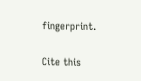fingerprint.

Cite this